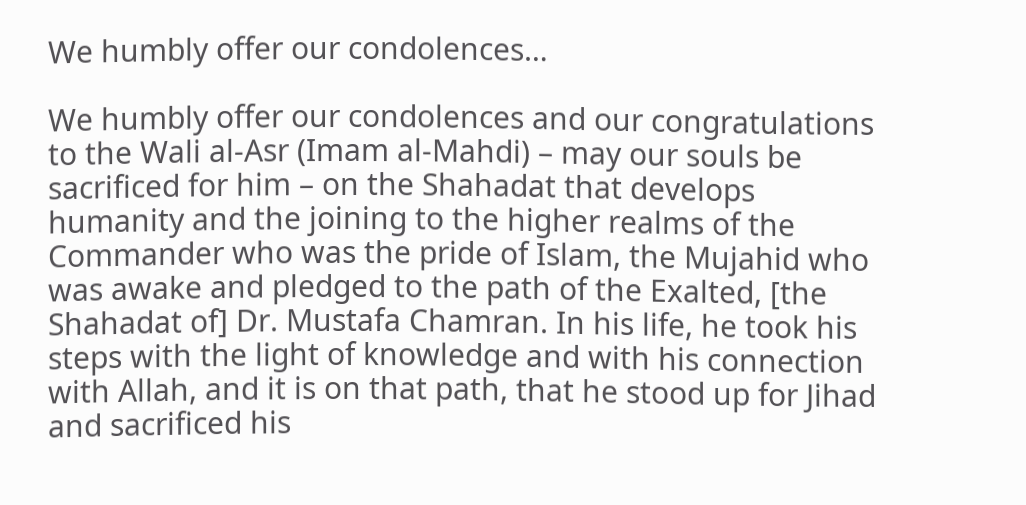We humbly offer our condolences…

We humbly offer our condolences and our congratulations to the Wali al-Asr (Imam al-Mahdi) – may our souls be sacrificed for him – on the Shahadat that develops humanity and the joining to the higher realms of the Commander who was the pride of Islam, the Mujahid who was awake and pledged to the path of the Exalted, [the Shahadat of] Dr. Mustafa Chamran. In his life, he took his steps with the light of knowledge and with his connection with Allah, and it is on that path, that he stood up for Jihad and sacrificed his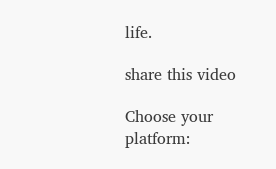life.

share this video

Choose your platform: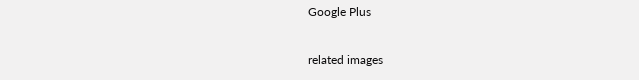Google Plus

related images